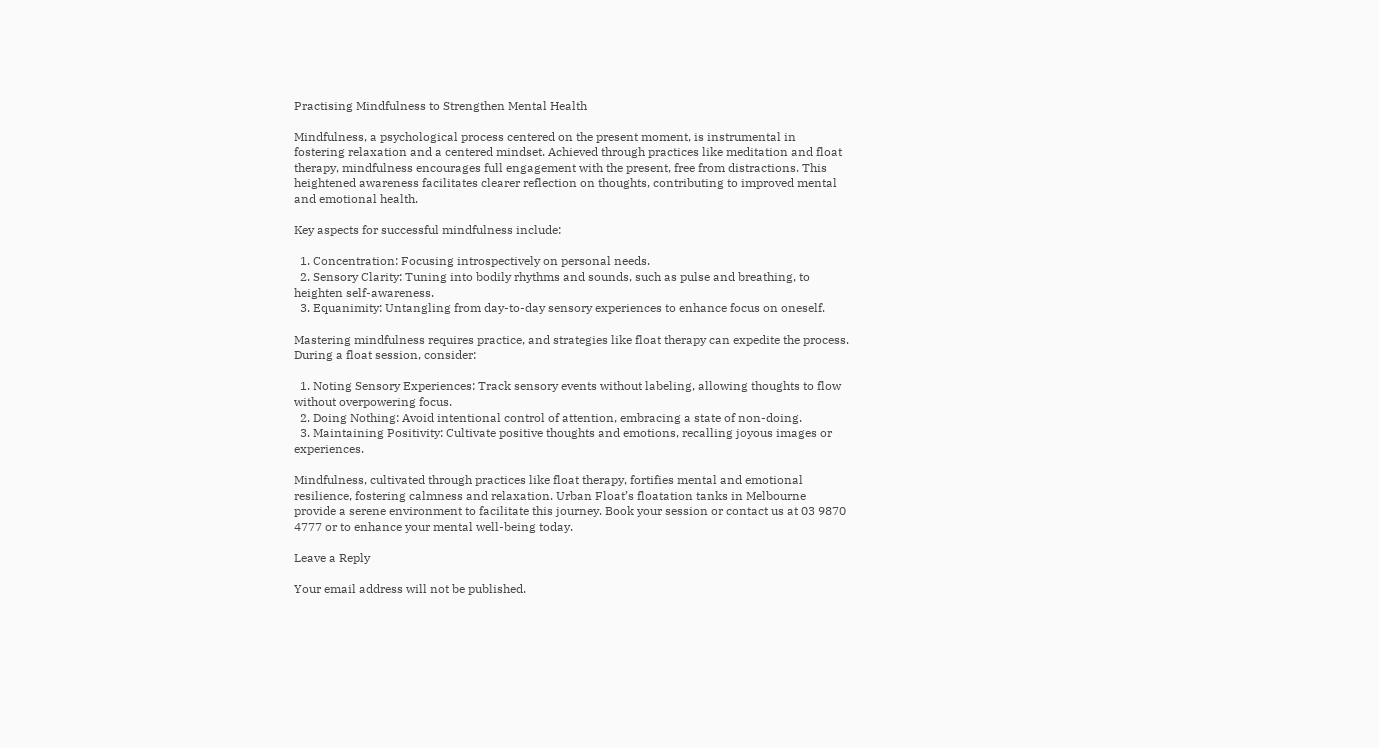Practising Mindfulness to Strengthen Mental Health

Mindfulness, a psychological process centered on the present moment, is instrumental in fostering relaxation and a centered mindset. Achieved through practices like meditation and float therapy, mindfulness encourages full engagement with the present, free from distractions. This heightened awareness facilitates clearer reflection on thoughts, contributing to improved mental and emotional health.

Key aspects for successful mindfulness include:

  1. Concentration: Focusing introspectively on personal needs.
  2. Sensory Clarity: Tuning into bodily rhythms and sounds, such as pulse and breathing, to heighten self-awareness.
  3. Equanimity: Untangling from day-to-day sensory experiences to enhance focus on oneself.

Mastering mindfulness requires practice, and strategies like float therapy can expedite the process. During a float session, consider:

  1. Noting Sensory Experiences: Track sensory events without labeling, allowing thoughts to flow without overpowering focus.
  2. Doing Nothing: Avoid intentional control of attention, embracing a state of non-doing.
  3. Maintaining Positivity: Cultivate positive thoughts and emotions, recalling joyous images or experiences.

Mindfulness, cultivated through practices like float therapy, fortifies mental and emotional resilience, fostering calmness and relaxation. Urban Float’s floatation tanks in Melbourne provide a serene environment to facilitate this journey. Book your session or contact us at 03 9870 4777 or to enhance your mental well-being today.

Leave a Reply

Your email address will not be published.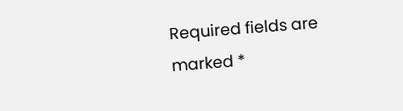Required fields are marked *